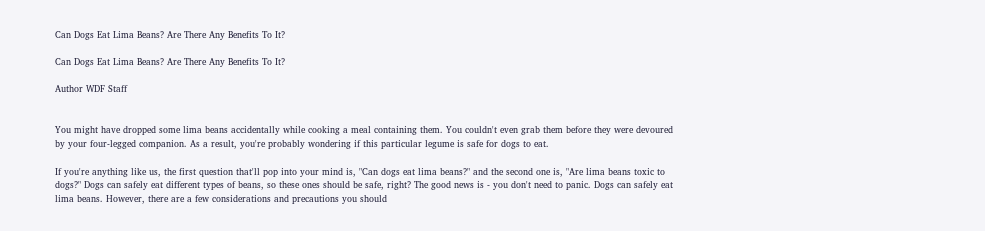Can Dogs Eat Lima Beans? Are There Any Benefits To It?

Can Dogs Eat Lima Beans? Are There Any Benefits To It?

Author WDF Staff


You might have dropped some lima beans accidentally while cooking a meal containing them. You couldn't even grab them before they were devoured by your four-legged companion. As a result, you're probably wondering if this particular legume is safe for dogs to eat.

If you're anything like us, the first question that'll pop into your mind is, "Can dogs eat lima beans?" and the second one is, "Are lima beans toxic to dogs?" Dogs can safely eat different types of beans, so these ones should be safe, right? The good news is - you don't need to panic. Dogs can safely eat lima beans. However, there are a few considerations and precautions you should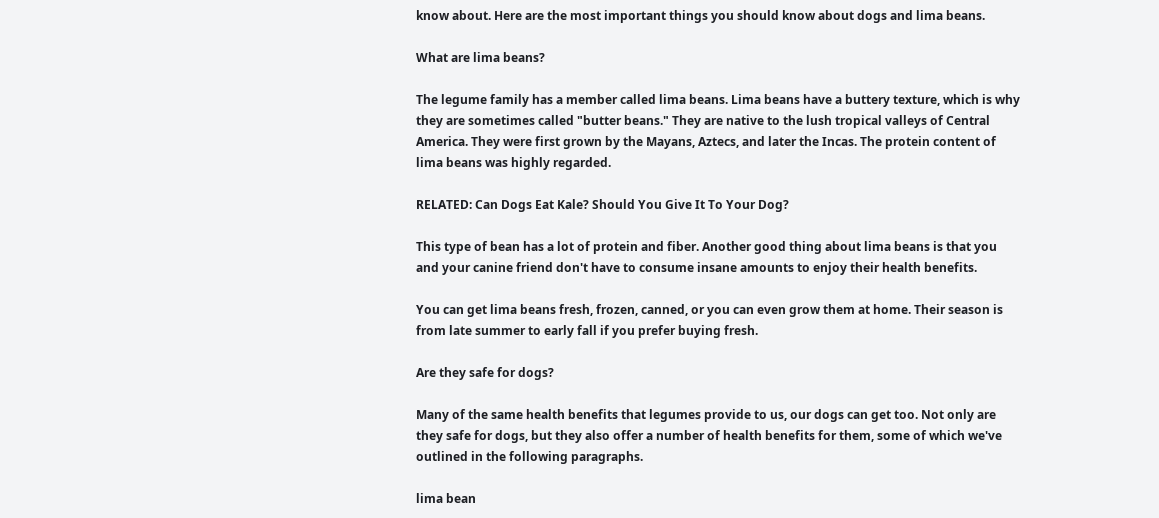know about. Here are the most important things you should know about dogs and lima beans.

What are lima beans?

The legume family has a member called lima beans. Lima beans have a buttery texture, which is why they are sometimes called "butter beans." They are native to the lush tropical valleys of Central America. They were first grown by the Mayans, Aztecs, and later the Incas. The protein content of lima beans was highly regarded.

RELATED: Can Dogs Eat Kale? Should You Give It To Your Dog?

This type of bean has a lot of protein and fiber. Another good thing about lima beans is that you and your canine friend don't have to consume insane amounts to enjoy their health benefits.

You can get lima beans fresh, frozen, canned, or you can even grow them at home. Their season is from late summer to early fall if you prefer buying fresh.

Are they safe for dogs?

Many of the same health benefits that legumes provide to us, our dogs can get too. Not only are they safe for dogs, but they also offer a number of health benefits for them, some of which we've outlined in the following paragraphs.

lima bean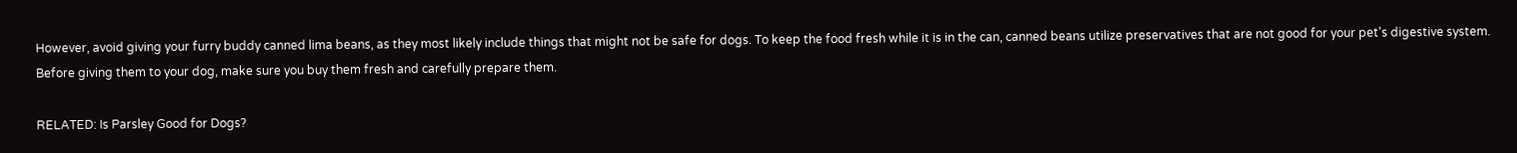However, avoid giving your furry buddy canned lima beans, as they most likely include things that might not be safe for dogs. To keep the food fresh while it is in the can, canned beans utilize preservatives that are not good for your pet's digestive system. Before giving them to your dog, make sure you buy them fresh and carefully prepare them.

RELATED: Is Parsley Good for Dogs?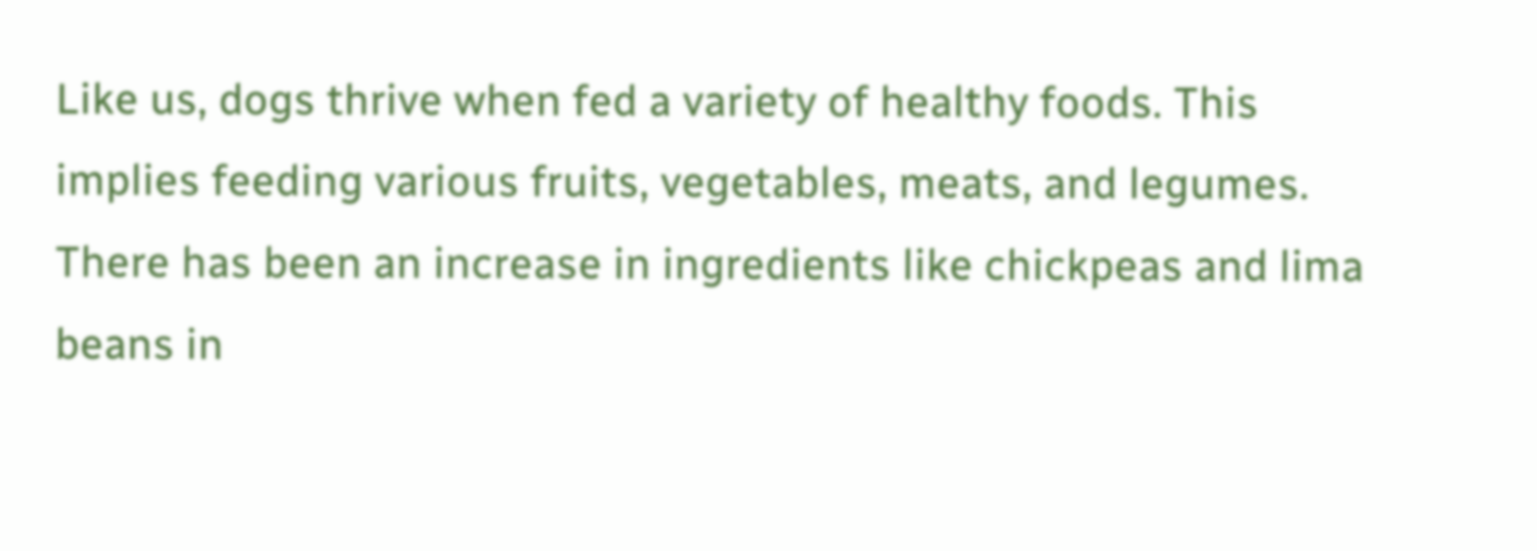Like us, dogs thrive when fed a variety of healthy foods. This implies feeding various fruits, vegetables, meats, and legumes. There has been an increase in ingredients like chickpeas and lima beans in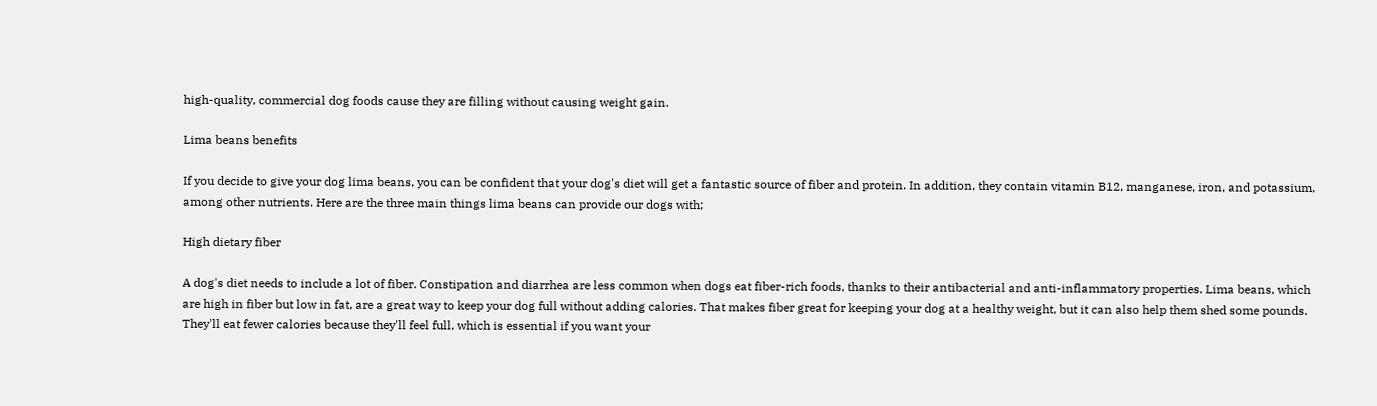high-quality, commercial dog foods cause they are filling without causing weight gain.

Lima beans benefits

If you decide to give your dog lima beans, you can be confident that your dog's diet will get a fantastic source of fiber and protein. In addition, they contain vitamin B12, manganese, iron, and potassium, among other nutrients. Here are the three main things lima beans can provide our dogs with;

High dietary fiber

A dog's diet needs to include a lot of fiber. Constipation and diarrhea are less common when dogs eat fiber-rich foods, thanks to their antibacterial and anti-inflammatory properties. Lima beans, which are high in fiber but low in fat, are a great way to keep your dog full without adding calories. That makes fiber great for keeping your dog at a healthy weight, but it can also help them shed some pounds. They'll eat fewer calories because they'll feel full, which is essential if you want your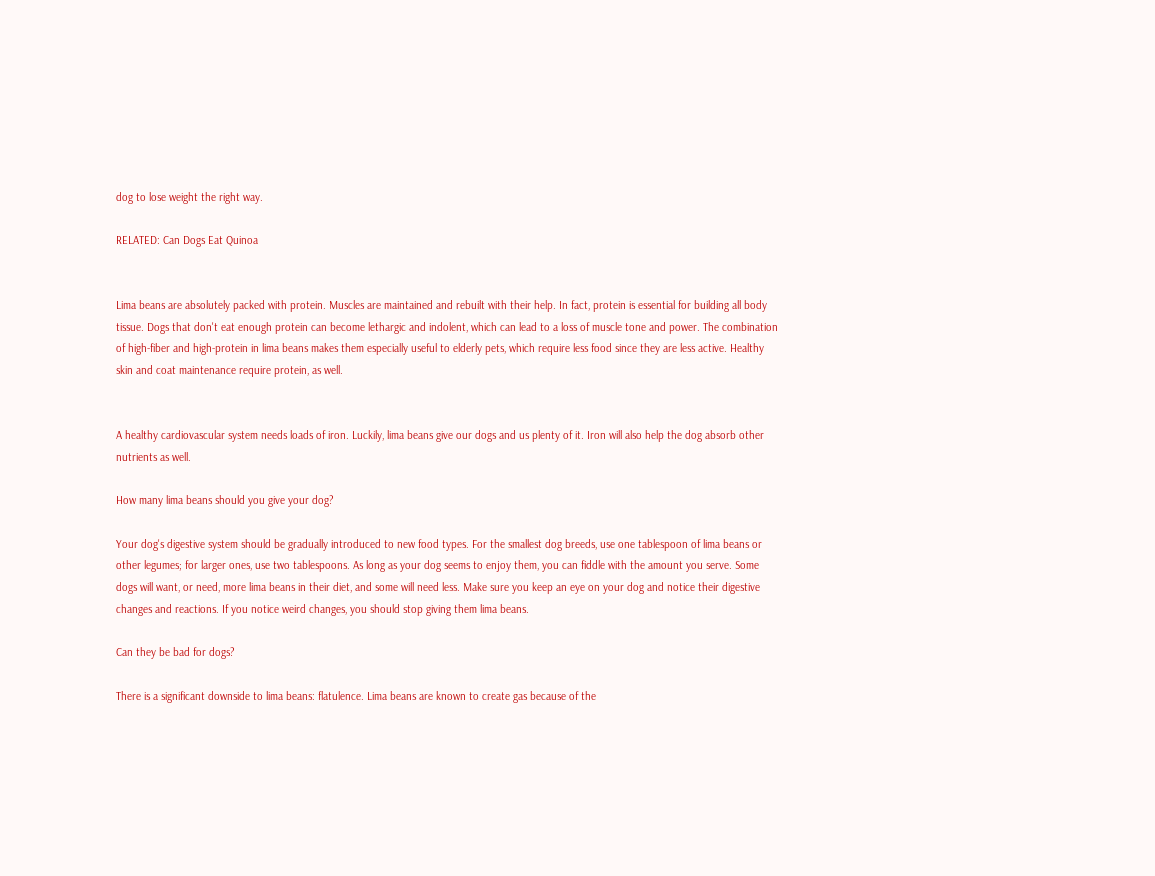dog to lose weight the right way.

RELATED: Can Dogs Eat Quinoa


Lima beans are absolutely packed with protein. Muscles are maintained and rebuilt with their help. In fact, protein is essential for building all body tissue. Dogs that don't eat enough protein can become lethargic and indolent, which can lead to a loss of muscle tone and power. The combination of high-fiber and high-protein in lima beans makes them especially useful to elderly pets, which require less food since they are less active. Healthy skin and coat maintenance require protein, as well.


A healthy cardiovascular system needs loads of iron. Luckily, lima beans give our dogs and us plenty of it. Iron will also help the dog absorb other nutrients as well.

How many lima beans should you give your dog?

Your dog's digestive system should be gradually introduced to new food types. For the smallest dog breeds, use one tablespoon of lima beans or other legumes; for larger ones, use two tablespoons. As long as your dog seems to enjoy them, you can fiddle with the amount you serve. Some dogs will want, or need, more lima beans in their diet, and some will need less. Make sure you keep an eye on your dog and notice their digestive changes and reactions. If you notice weird changes, you should stop giving them lima beans.

Can they be bad for dogs?

There is a significant downside to lima beans: flatulence. Lima beans are known to create gas because of the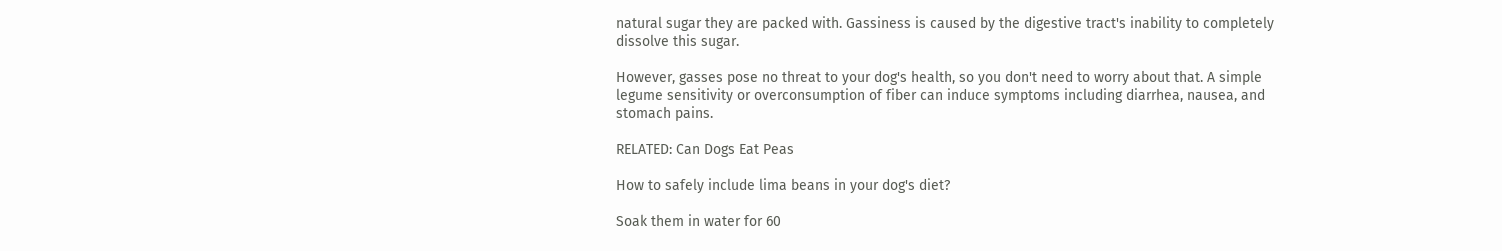natural sugar they are packed with. Gassiness is caused by the digestive tract's inability to completely dissolve this sugar.

However, gasses pose no threat to your dog's health, so you don't need to worry about that. A simple legume sensitivity or overconsumption of fiber can induce symptoms including diarrhea, nausea, and stomach pains.

RELATED: Can Dogs Eat Peas

How to safely include lima beans in your dog's diet?

Soak them in water for 60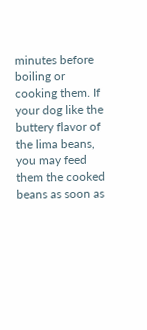minutes before boiling or cooking them. If your dog like the buttery flavor of the lima beans, you may feed them the cooked beans as soon as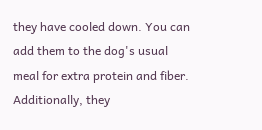they have cooled down. You can add them to the dog's usual meal for extra protein and fiber. Additionally, they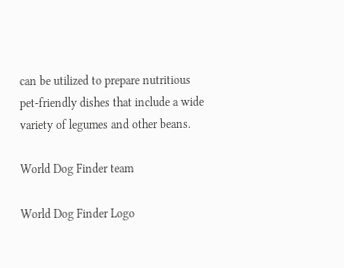can be utilized to prepare nutritious pet-friendly dishes that include a wide variety of legumes and other beans.

World Dog Finder team

World Dog Finder Logo